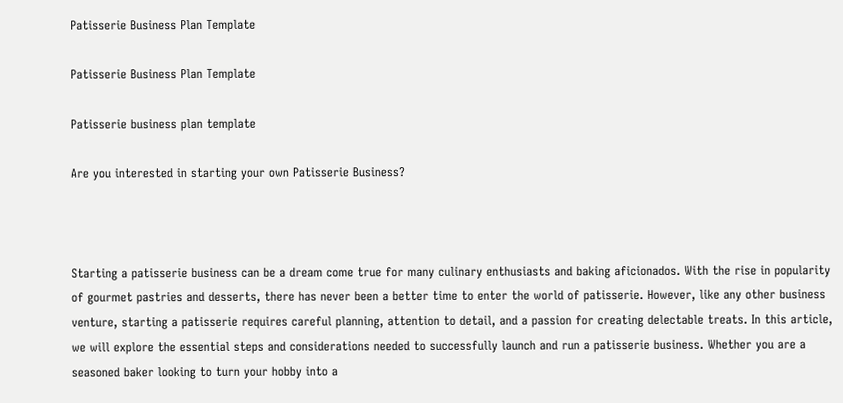Patisserie Business Plan Template

Patisserie Business Plan Template

Patisserie business plan template

Are you interested in starting your own Patisserie Business?



Starting a patisserie business can be a dream come true for many culinary enthusiasts and baking aficionados. With the rise in popularity of gourmet pastries and desserts, there has never been a better time to enter the world of patisserie. However, like any other business venture, starting a patisserie requires careful planning, attention to detail, and a passion for creating delectable treats. In this article, we will explore the essential steps and considerations needed to successfully launch and run a patisserie business. Whether you are a seasoned baker looking to turn your hobby into a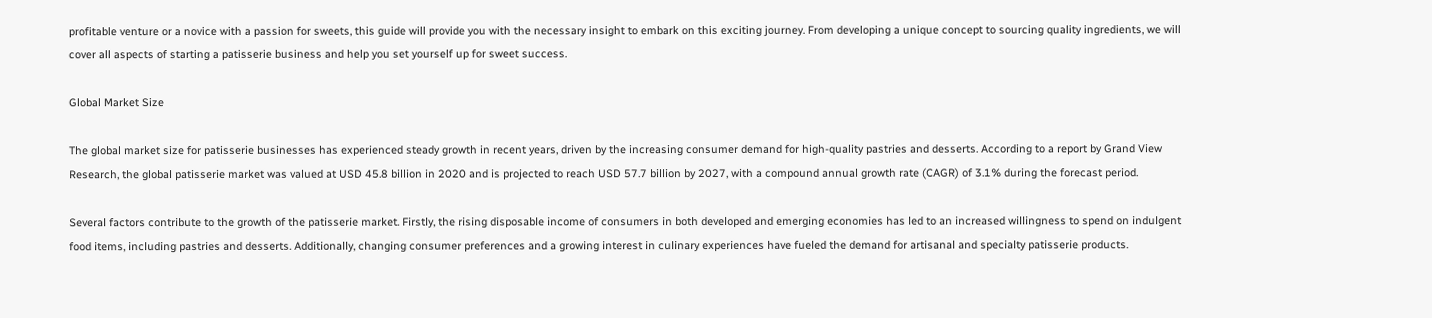profitable venture or a novice with a passion for sweets, this guide will provide you with the necessary insight to embark on this exciting journey. From developing a unique concept to sourcing quality ingredients, we will cover all aspects of starting a patisserie business and help you set yourself up for sweet success.

Global Market Size

The global market size for patisserie businesses has experienced steady growth in recent years, driven by the increasing consumer demand for high-quality pastries and desserts. According to a report by Grand View Research, the global patisserie market was valued at USD 45.8 billion in 2020 and is projected to reach USD 57.7 billion by 2027, with a compound annual growth rate (CAGR) of 3.1% during the forecast period.

Several factors contribute to the growth of the patisserie market. Firstly, the rising disposable income of consumers in both developed and emerging economies has led to an increased willingness to spend on indulgent food items, including pastries and desserts. Additionally, changing consumer preferences and a growing interest in culinary experiences have fueled the demand for artisanal and specialty patisserie products.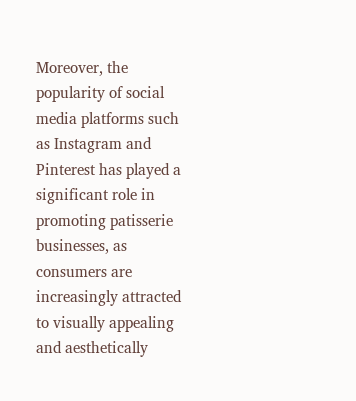Moreover, the popularity of social media platforms such as Instagram and Pinterest has played a significant role in promoting patisserie businesses, as consumers are increasingly attracted to visually appealing and aesthetically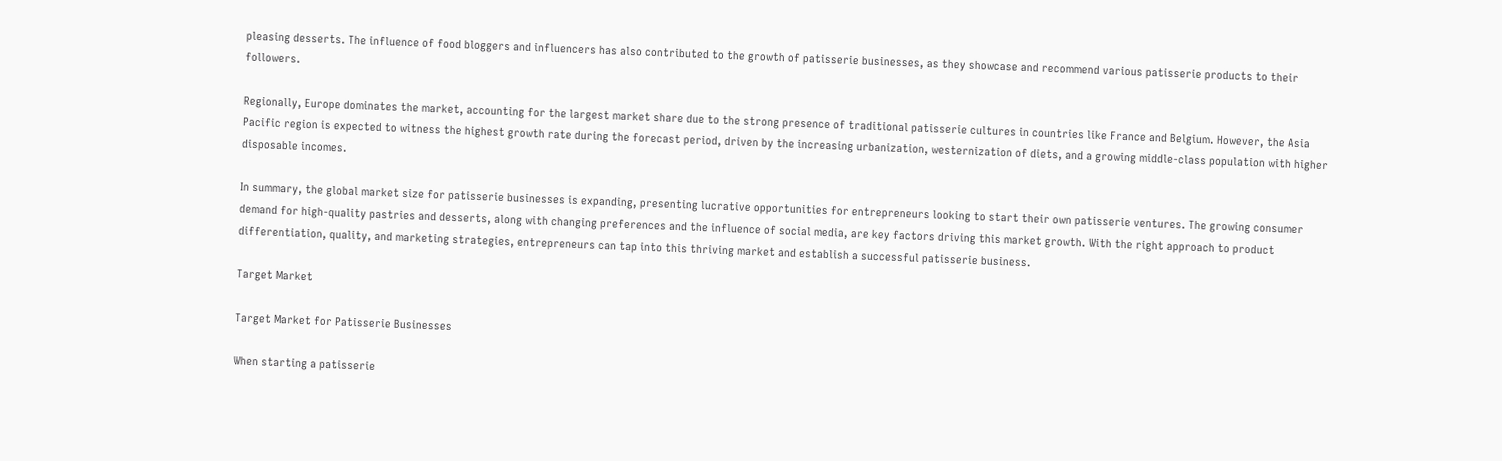pleasing desserts. The influence of food bloggers and influencers has also contributed to the growth of patisserie businesses, as they showcase and recommend various patisserie products to their followers.

Regionally, Europe dominates the market, accounting for the largest market share due to the strong presence of traditional patisserie cultures in countries like France and Belgium. However, the Asia Pacific region is expected to witness the highest growth rate during the forecast period, driven by the increasing urbanization, westernization of diets, and a growing middle-class population with higher disposable incomes.

In summary, the global market size for patisserie businesses is expanding, presenting lucrative opportunities for entrepreneurs looking to start their own patisserie ventures. The growing consumer demand for high-quality pastries and desserts, along with changing preferences and the influence of social media, are key factors driving this market growth. With the right approach to product differentiation, quality, and marketing strategies, entrepreneurs can tap into this thriving market and establish a successful patisserie business.

Target Market

Target Market for Patisserie Businesses

When starting a patisserie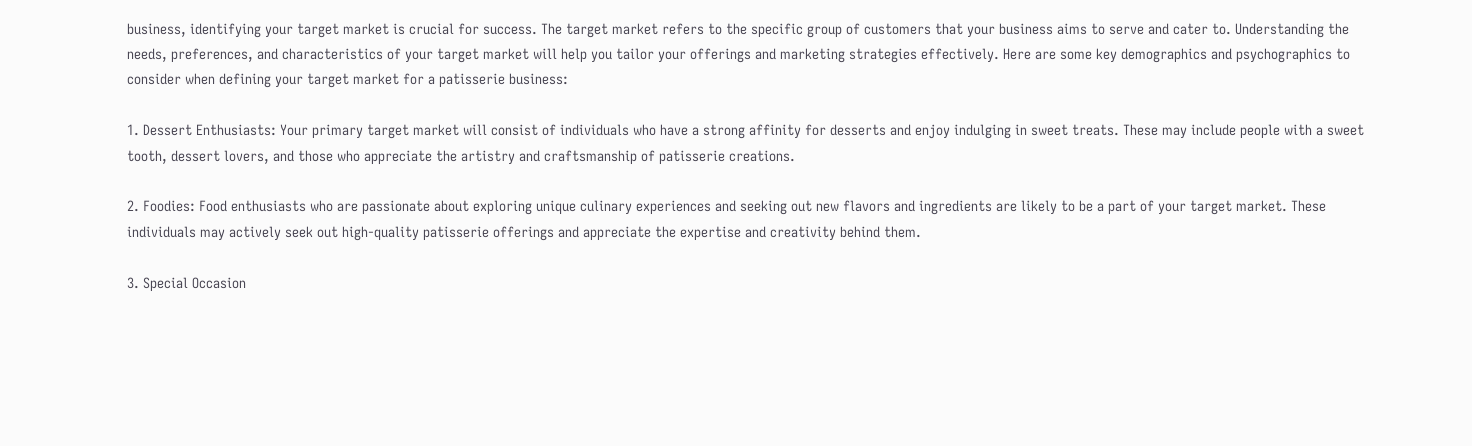business, identifying your target market is crucial for success. The target market refers to the specific group of customers that your business aims to serve and cater to. Understanding the needs, preferences, and characteristics of your target market will help you tailor your offerings and marketing strategies effectively. Here are some key demographics and psychographics to consider when defining your target market for a patisserie business:

1. Dessert Enthusiasts: Your primary target market will consist of individuals who have a strong affinity for desserts and enjoy indulging in sweet treats. These may include people with a sweet tooth, dessert lovers, and those who appreciate the artistry and craftsmanship of patisserie creations.

2. Foodies: Food enthusiasts who are passionate about exploring unique culinary experiences and seeking out new flavors and ingredients are likely to be a part of your target market. These individuals may actively seek out high-quality patisserie offerings and appreciate the expertise and creativity behind them.

3. Special Occasion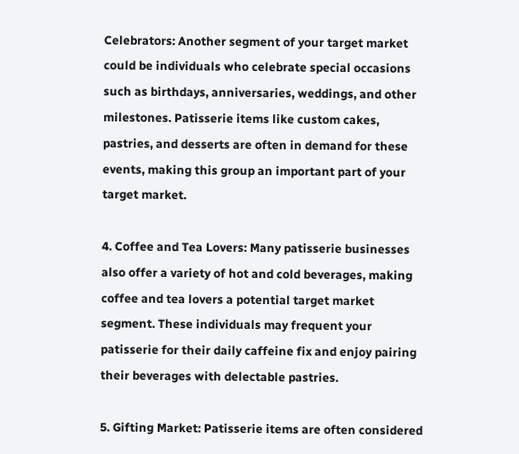Celebrators: Another segment of your target market could be individuals who celebrate special occasions such as birthdays, anniversaries, weddings, and other milestones. Patisserie items like custom cakes, pastries, and desserts are often in demand for these events, making this group an important part of your target market.

4. Coffee and Tea Lovers: Many patisserie businesses also offer a variety of hot and cold beverages, making coffee and tea lovers a potential target market segment. These individuals may frequent your patisserie for their daily caffeine fix and enjoy pairing their beverages with delectable pastries.

5. Gifting Market: Patisserie items are often considered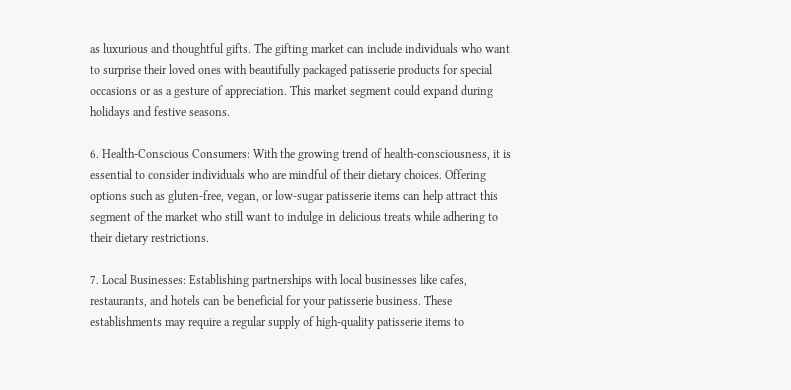as luxurious and thoughtful gifts. The gifting market can include individuals who want to surprise their loved ones with beautifully packaged patisserie products for special occasions or as a gesture of appreciation. This market segment could expand during holidays and festive seasons.

6. Health-Conscious Consumers: With the growing trend of health-consciousness, it is essential to consider individuals who are mindful of their dietary choices. Offering options such as gluten-free, vegan, or low-sugar patisserie items can help attract this segment of the market who still want to indulge in delicious treats while adhering to their dietary restrictions.

7. Local Businesses: Establishing partnerships with local businesses like cafes, restaurants, and hotels can be beneficial for your patisserie business. These establishments may require a regular supply of high-quality patisserie items to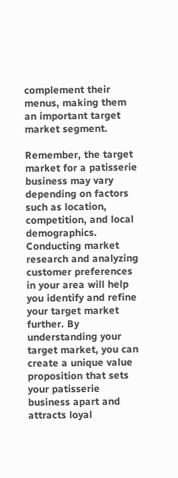complement their menus, making them an important target market segment.

Remember, the target market for a patisserie business may vary depending on factors such as location, competition, and local demographics. Conducting market research and analyzing customer preferences in your area will help you identify and refine your target market further. By understanding your target market, you can create a unique value proposition that sets your patisserie business apart and attracts loyal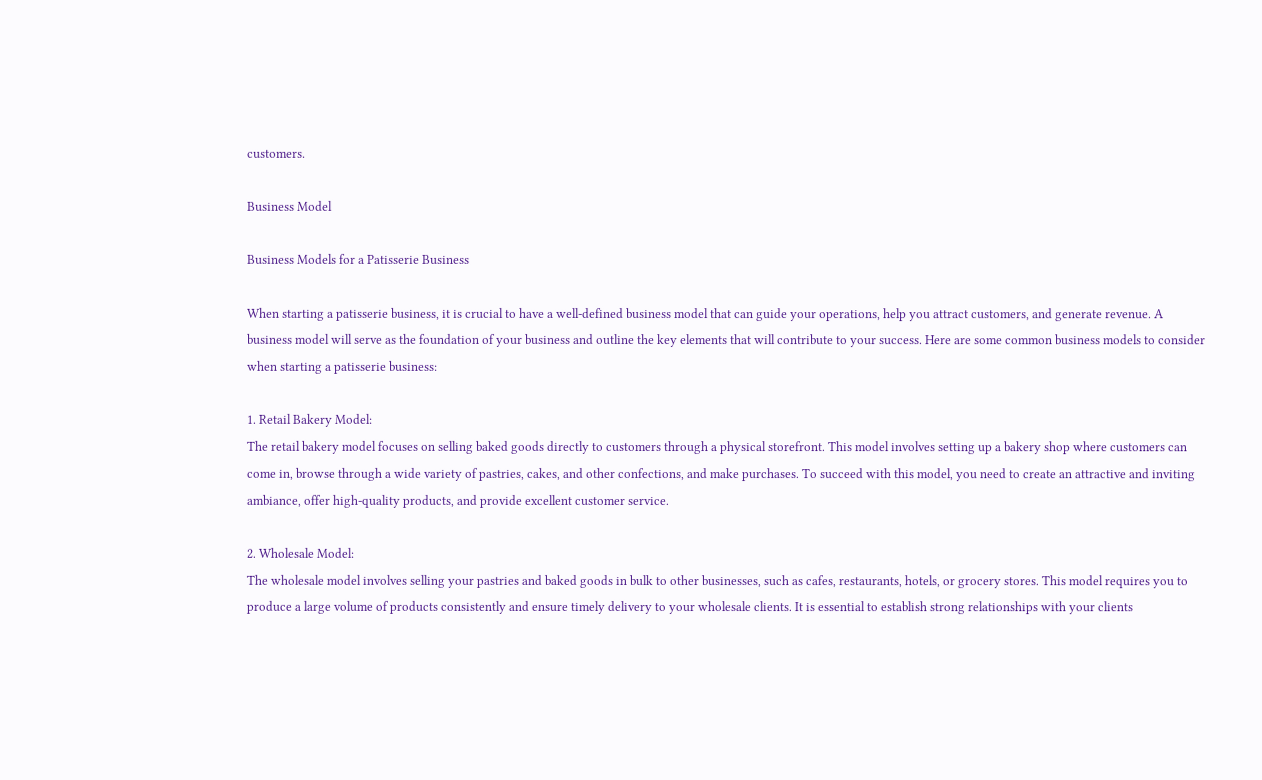customers.

Business Model

Business Models for a Patisserie Business

When starting a patisserie business, it is crucial to have a well-defined business model that can guide your operations, help you attract customers, and generate revenue. A business model will serve as the foundation of your business and outline the key elements that will contribute to your success. Here are some common business models to consider when starting a patisserie business:

1. Retail Bakery Model:
The retail bakery model focuses on selling baked goods directly to customers through a physical storefront. This model involves setting up a bakery shop where customers can come in, browse through a wide variety of pastries, cakes, and other confections, and make purchases. To succeed with this model, you need to create an attractive and inviting ambiance, offer high-quality products, and provide excellent customer service.

2. Wholesale Model:
The wholesale model involves selling your pastries and baked goods in bulk to other businesses, such as cafes, restaurants, hotels, or grocery stores. This model requires you to produce a large volume of products consistently and ensure timely delivery to your wholesale clients. It is essential to establish strong relationships with your clients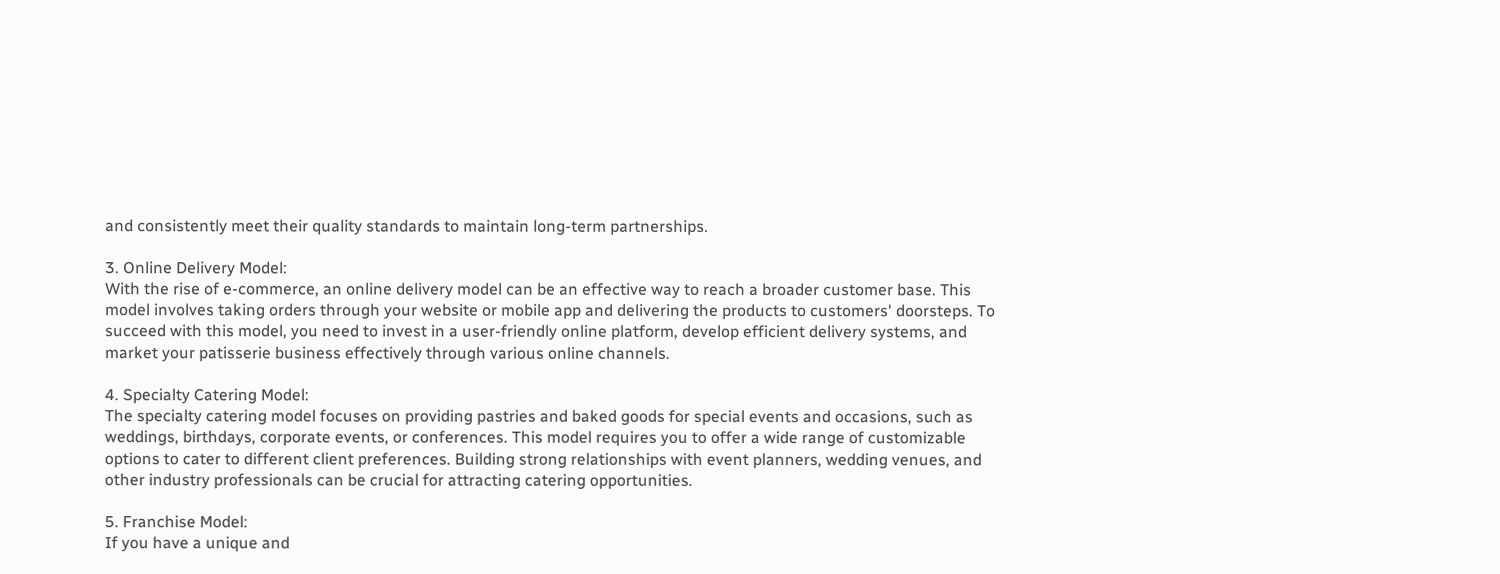and consistently meet their quality standards to maintain long-term partnerships.

3. Online Delivery Model:
With the rise of e-commerce, an online delivery model can be an effective way to reach a broader customer base. This model involves taking orders through your website or mobile app and delivering the products to customers' doorsteps. To succeed with this model, you need to invest in a user-friendly online platform, develop efficient delivery systems, and market your patisserie business effectively through various online channels.

4. Specialty Catering Model:
The specialty catering model focuses on providing pastries and baked goods for special events and occasions, such as weddings, birthdays, corporate events, or conferences. This model requires you to offer a wide range of customizable options to cater to different client preferences. Building strong relationships with event planners, wedding venues, and other industry professionals can be crucial for attracting catering opportunities.

5. Franchise Model:
If you have a unique and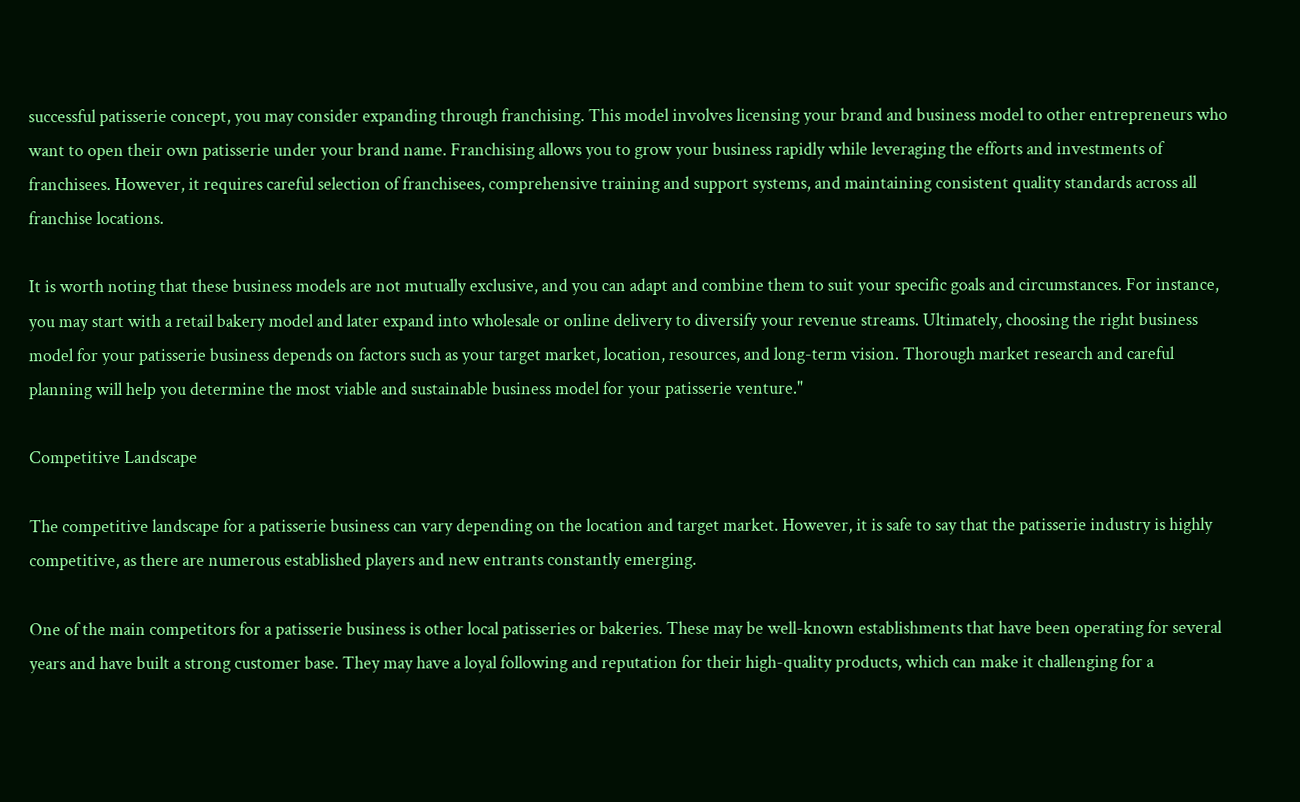successful patisserie concept, you may consider expanding through franchising. This model involves licensing your brand and business model to other entrepreneurs who want to open their own patisserie under your brand name. Franchising allows you to grow your business rapidly while leveraging the efforts and investments of franchisees. However, it requires careful selection of franchisees, comprehensive training and support systems, and maintaining consistent quality standards across all franchise locations.

It is worth noting that these business models are not mutually exclusive, and you can adapt and combine them to suit your specific goals and circumstances. For instance, you may start with a retail bakery model and later expand into wholesale or online delivery to diversify your revenue streams. Ultimately, choosing the right business model for your patisserie business depends on factors such as your target market, location, resources, and long-term vision. Thorough market research and careful planning will help you determine the most viable and sustainable business model for your patisserie venture."

Competitive Landscape

The competitive landscape for a patisserie business can vary depending on the location and target market. However, it is safe to say that the patisserie industry is highly competitive, as there are numerous established players and new entrants constantly emerging.

One of the main competitors for a patisserie business is other local patisseries or bakeries. These may be well-known establishments that have been operating for several years and have built a strong customer base. They may have a loyal following and reputation for their high-quality products, which can make it challenging for a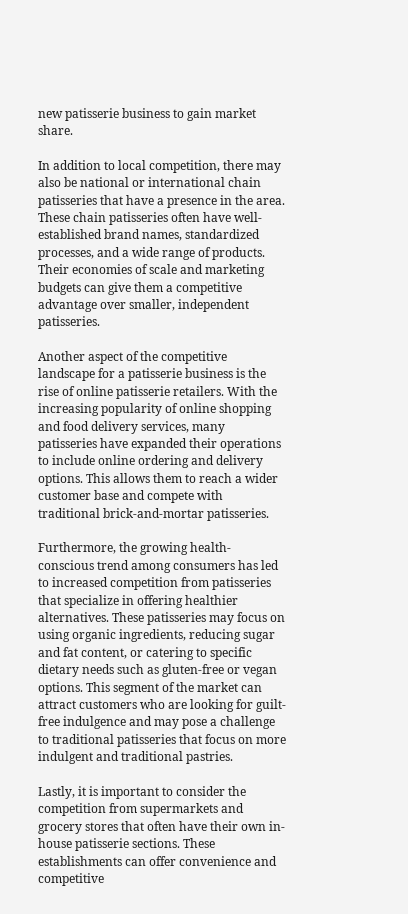new patisserie business to gain market share.

In addition to local competition, there may also be national or international chain patisseries that have a presence in the area. These chain patisseries often have well-established brand names, standardized processes, and a wide range of products. Their economies of scale and marketing budgets can give them a competitive advantage over smaller, independent patisseries.

Another aspect of the competitive landscape for a patisserie business is the rise of online patisserie retailers. With the increasing popularity of online shopping and food delivery services, many patisseries have expanded their operations to include online ordering and delivery options. This allows them to reach a wider customer base and compete with traditional brick-and-mortar patisseries.

Furthermore, the growing health-conscious trend among consumers has led to increased competition from patisseries that specialize in offering healthier alternatives. These patisseries may focus on using organic ingredients, reducing sugar and fat content, or catering to specific dietary needs such as gluten-free or vegan options. This segment of the market can attract customers who are looking for guilt-free indulgence and may pose a challenge to traditional patisseries that focus on more indulgent and traditional pastries.

Lastly, it is important to consider the competition from supermarkets and grocery stores that often have their own in-house patisserie sections. These establishments can offer convenience and competitive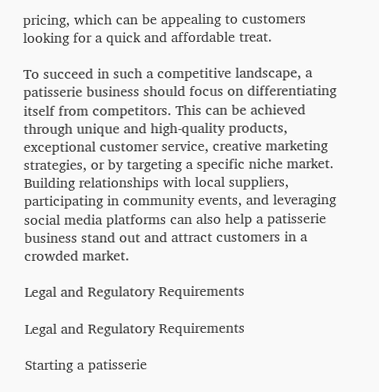pricing, which can be appealing to customers looking for a quick and affordable treat.

To succeed in such a competitive landscape, a patisserie business should focus on differentiating itself from competitors. This can be achieved through unique and high-quality products, exceptional customer service, creative marketing strategies, or by targeting a specific niche market. Building relationships with local suppliers, participating in community events, and leveraging social media platforms can also help a patisserie business stand out and attract customers in a crowded market.

Legal and Regulatory Requirements

Legal and Regulatory Requirements

Starting a patisserie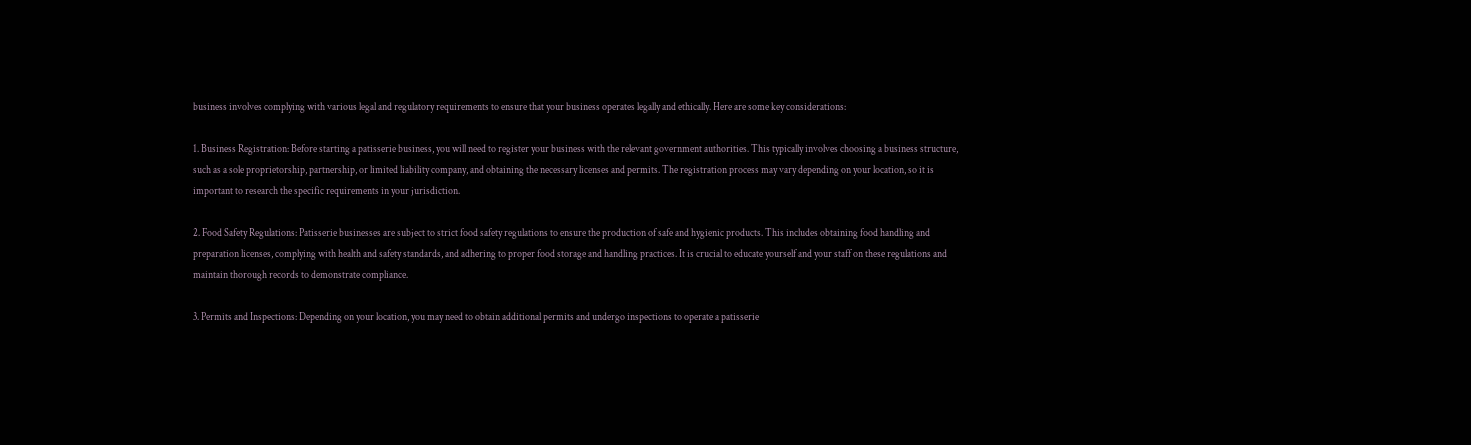business involves complying with various legal and regulatory requirements to ensure that your business operates legally and ethically. Here are some key considerations:

1. Business Registration: Before starting a patisserie business, you will need to register your business with the relevant government authorities. This typically involves choosing a business structure, such as a sole proprietorship, partnership, or limited liability company, and obtaining the necessary licenses and permits. The registration process may vary depending on your location, so it is important to research the specific requirements in your jurisdiction.

2. Food Safety Regulations: Patisserie businesses are subject to strict food safety regulations to ensure the production of safe and hygienic products. This includes obtaining food handling and preparation licenses, complying with health and safety standards, and adhering to proper food storage and handling practices. It is crucial to educate yourself and your staff on these regulations and maintain thorough records to demonstrate compliance.

3. Permits and Inspections: Depending on your location, you may need to obtain additional permits and undergo inspections to operate a patisserie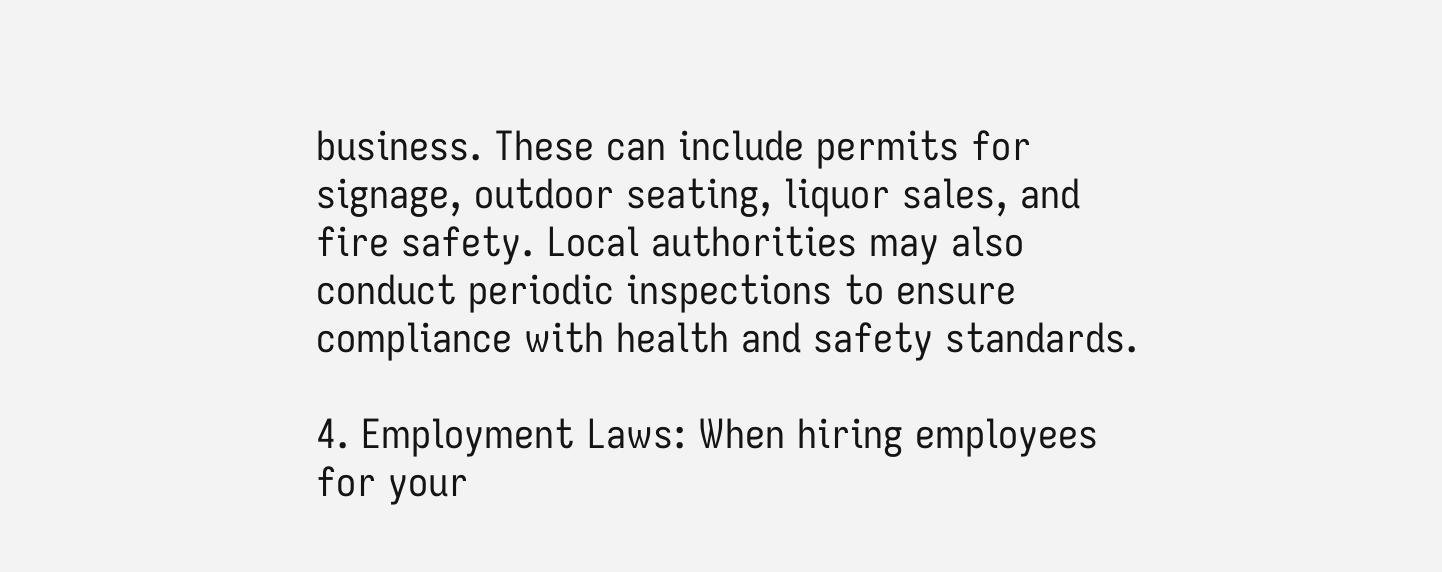business. These can include permits for signage, outdoor seating, liquor sales, and fire safety. Local authorities may also conduct periodic inspections to ensure compliance with health and safety standards.

4. Employment Laws: When hiring employees for your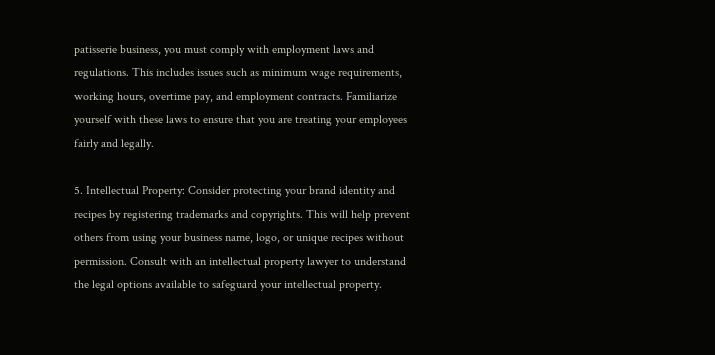patisserie business, you must comply with employment laws and regulations. This includes issues such as minimum wage requirements, working hours, overtime pay, and employment contracts. Familiarize yourself with these laws to ensure that you are treating your employees fairly and legally.

5. Intellectual Property: Consider protecting your brand identity and recipes by registering trademarks and copyrights. This will help prevent others from using your business name, logo, or unique recipes without permission. Consult with an intellectual property lawyer to understand the legal options available to safeguard your intellectual property.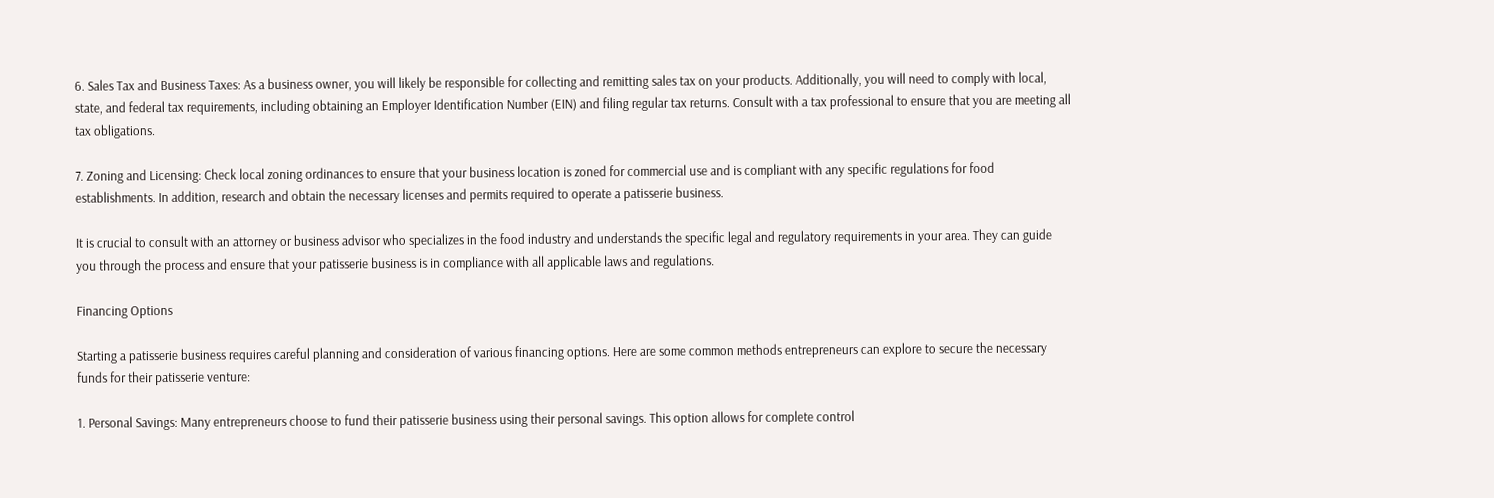6. Sales Tax and Business Taxes: As a business owner, you will likely be responsible for collecting and remitting sales tax on your products. Additionally, you will need to comply with local, state, and federal tax requirements, including obtaining an Employer Identification Number (EIN) and filing regular tax returns. Consult with a tax professional to ensure that you are meeting all tax obligations.

7. Zoning and Licensing: Check local zoning ordinances to ensure that your business location is zoned for commercial use and is compliant with any specific regulations for food establishments. In addition, research and obtain the necessary licenses and permits required to operate a patisserie business.

It is crucial to consult with an attorney or business advisor who specializes in the food industry and understands the specific legal and regulatory requirements in your area. They can guide you through the process and ensure that your patisserie business is in compliance with all applicable laws and regulations.

Financing Options

Starting a patisserie business requires careful planning and consideration of various financing options. Here are some common methods entrepreneurs can explore to secure the necessary funds for their patisserie venture:

1. Personal Savings: Many entrepreneurs choose to fund their patisserie business using their personal savings. This option allows for complete control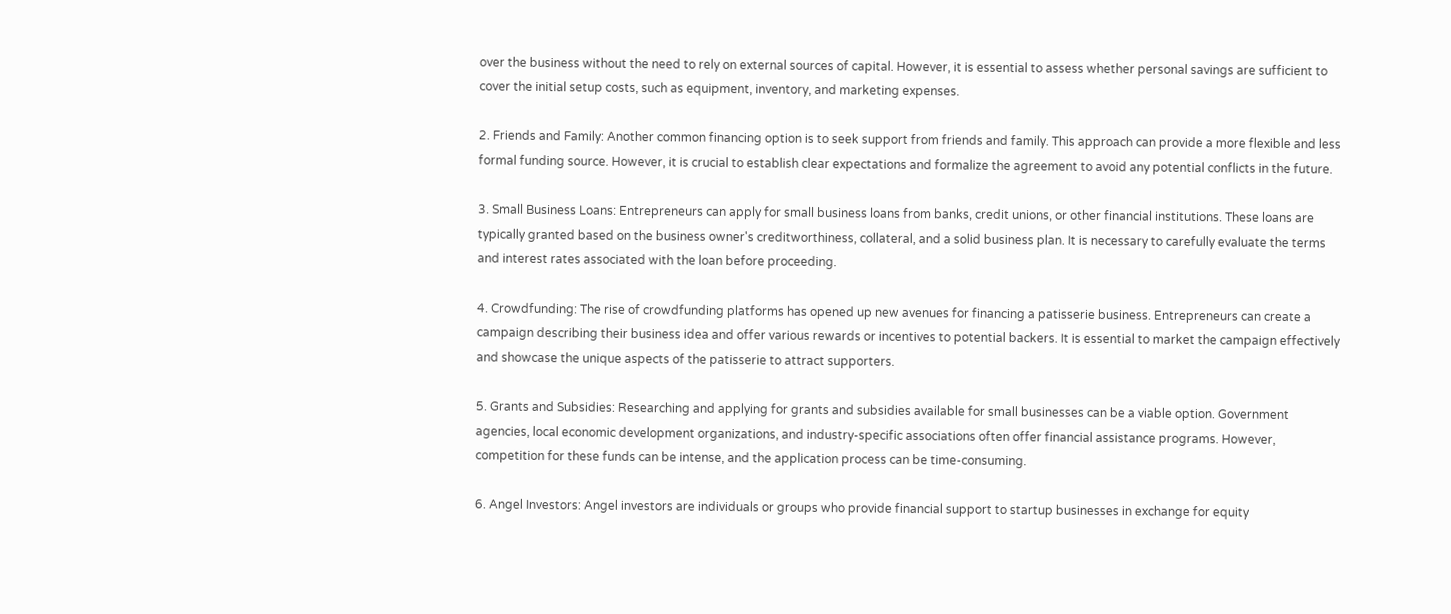over the business without the need to rely on external sources of capital. However, it is essential to assess whether personal savings are sufficient to cover the initial setup costs, such as equipment, inventory, and marketing expenses.

2. Friends and Family: Another common financing option is to seek support from friends and family. This approach can provide a more flexible and less formal funding source. However, it is crucial to establish clear expectations and formalize the agreement to avoid any potential conflicts in the future.

3. Small Business Loans: Entrepreneurs can apply for small business loans from banks, credit unions, or other financial institutions. These loans are typically granted based on the business owner's creditworthiness, collateral, and a solid business plan. It is necessary to carefully evaluate the terms and interest rates associated with the loan before proceeding.

4. Crowdfunding: The rise of crowdfunding platforms has opened up new avenues for financing a patisserie business. Entrepreneurs can create a campaign describing their business idea and offer various rewards or incentives to potential backers. It is essential to market the campaign effectively and showcase the unique aspects of the patisserie to attract supporters.

5. Grants and Subsidies: Researching and applying for grants and subsidies available for small businesses can be a viable option. Government agencies, local economic development organizations, and industry-specific associations often offer financial assistance programs. However, competition for these funds can be intense, and the application process can be time-consuming.

6. Angel Investors: Angel investors are individuals or groups who provide financial support to startup businesses in exchange for equity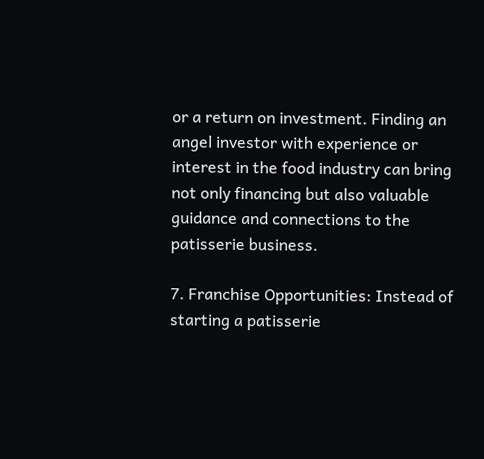or a return on investment. Finding an angel investor with experience or interest in the food industry can bring not only financing but also valuable guidance and connections to the patisserie business.

7. Franchise Opportunities: Instead of starting a patisserie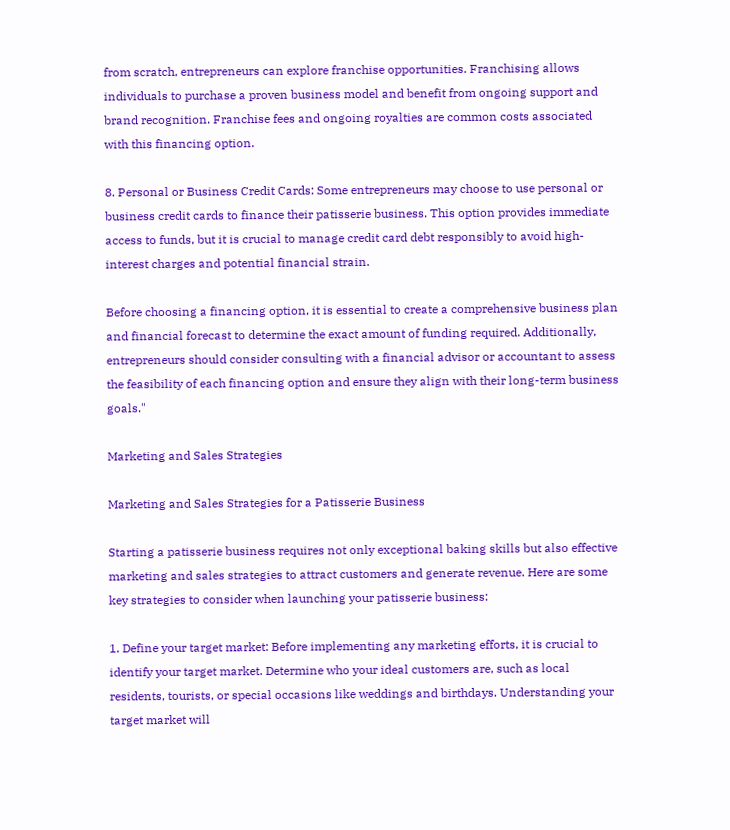from scratch, entrepreneurs can explore franchise opportunities. Franchising allows individuals to purchase a proven business model and benefit from ongoing support and brand recognition. Franchise fees and ongoing royalties are common costs associated with this financing option.

8. Personal or Business Credit Cards: Some entrepreneurs may choose to use personal or business credit cards to finance their patisserie business. This option provides immediate access to funds, but it is crucial to manage credit card debt responsibly to avoid high-interest charges and potential financial strain.

Before choosing a financing option, it is essential to create a comprehensive business plan and financial forecast to determine the exact amount of funding required. Additionally, entrepreneurs should consider consulting with a financial advisor or accountant to assess the feasibility of each financing option and ensure they align with their long-term business goals."

Marketing and Sales Strategies

Marketing and Sales Strategies for a Patisserie Business

Starting a patisserie business requires not only exceptional baking skills but also effective marketing and sales strategies to attract customers and generate revenue. Here are some key strategies to consider when launching your patisserie business:

1. Define your target market: Before implementing any marketing efforts, it is crucial to identify your target market. Determine who your ideal customers are, such as local residents, tourists, or special occasions like weddings and birthdays. Understanding your target market will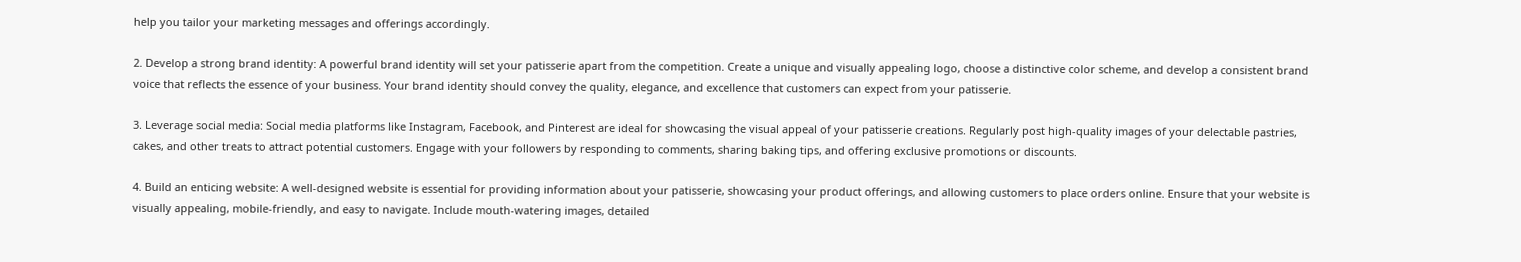help you tailor your marketing messages and offerings accordingly.

2. Develop a strong brand identity: A powerful brand identity will set your patisserie apart from the competition. Create a unique and visually appealing logo, choose a distinctive color scheme, and develop a consistent brand voice that reflects the essence of your business. Your brand identity should convey the quality, elegance, and excellence that customers can expect from your patisserie.

3. Leverage social media: Social media platforms like Instagram, Facebook, and Pinterest are ideal for showcasing the visual appeal of your patisserie creations. Regularly post high-quality images of your delectable pastries, cakes, and other treats to attract potential customers. Engage with your followers by responding to comments, sharing baking tips, and offering exclusive promotions or discounts.

4. Build an enticing website: A well-designed website is essential for providing information about your patisserie, showcasing your product offerings, and allowing customers to place orders online. Ensure that your website is visually appealing, mobile-friendly, and easy to navigate. Include mouth-watering images, detailed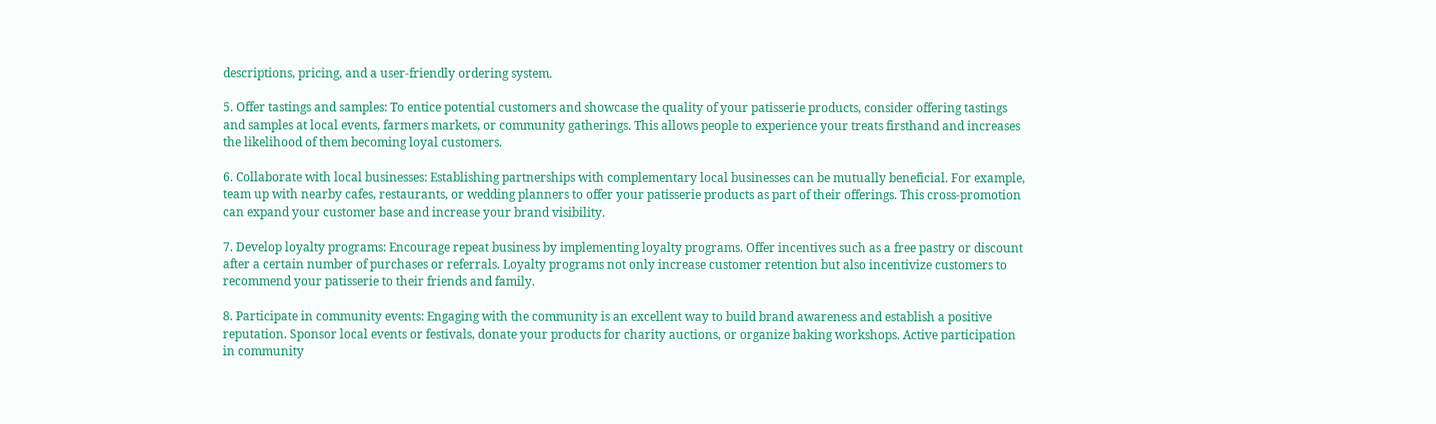descriptions, pricing, and a user-friendly ordering system.

5. Offer tastings and samples: To entice potential customers and showcase the quality of your patisserie products, consider offering tastings and samples at local events, farmers markets, or community gatherings. This allows people to experience your treats firsthand and increases the likelihood of them becoming loyal customers.

6. Collaborate with local businesses: Establishing partnerships with complementary local businesses can be mutually beneficial. For example, team up with nearby cafes, restaurants, or wedding planners to offer your patisserie products as part of their offerings. This cross-promotion can expand your customer base and increase your brand visibility.

7. Develop loyalty programs: Encourage repeat business by implementing loyalty programs. Offer incentives such as a free pastry or discount after a certain number of purchases or referrals. Loyalty programs not only increase customer retention but also incentivize customers to recommend your patisserie to their friends and family.

8. Participate in community events: Engaging with the community is an excellent way to build brand awareness and establish a positive reputation. Sponsor local events or festivals, donate your products for charity auctions, or organize baking workshops. Active participation in community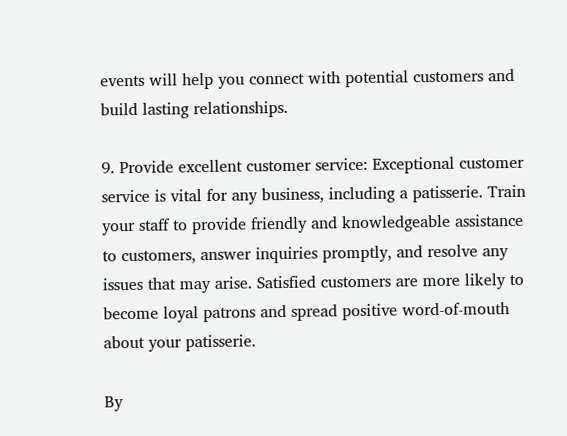events will help you connect with potential customers and build lasting relationships.

9. Provide excellent customer service: Exceptional customer service is vital for any business, including a patisserie. Train your staff to provide friendly and knowledgeable assistance to customers, answer inquiries promptly, and resolve any issues that may arise. Satisfied customers are more likely to become loyal patrons and spread positive word-of-mouth about your patisserie.

By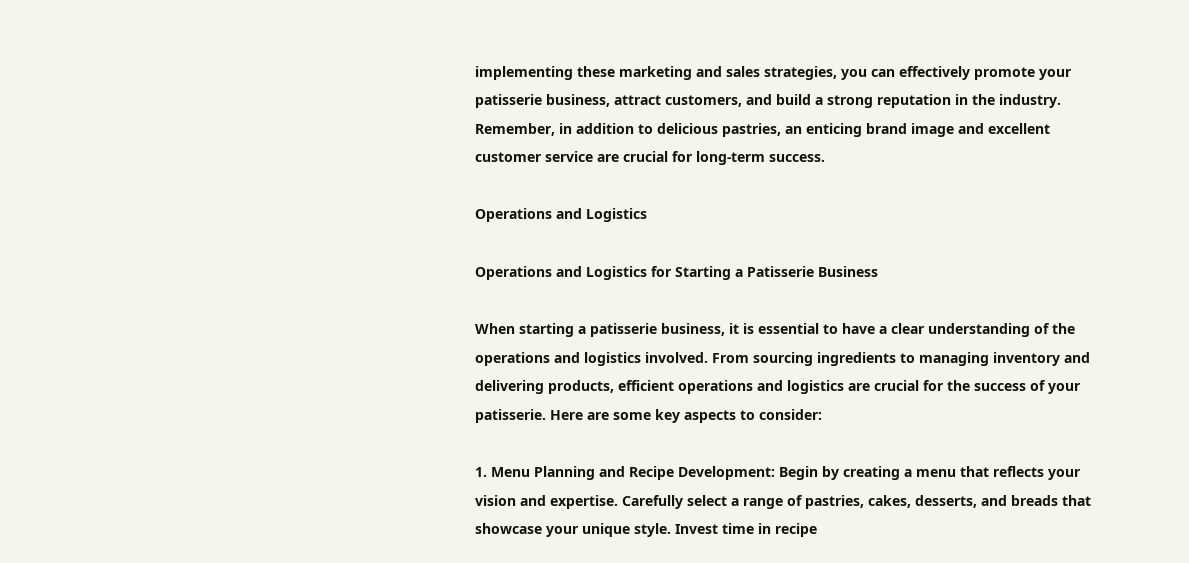implementing these marketing and sales strategies, you can effectively promote your patisserie business, attract customers, and build a strong reputation in the industry. Remember, in addition to delicious pastries, an enticing brand image and excellent customer service are crucial for long-term success.

Operations and Logistics

Operations and Logistics for Starting a Patisserie Business

When starting a patisserie business, it is essential to have a clear understanding of the operations and logistics involved. From sourcing ingredients to managing inventory and delivering products, efficient operations and logistics are crucial for the success of your patisserie. Here are some key aspects to consider:

1. Menu Planning and Recipe Development: Begin by creating a menu that reflects your vision and expertise. Carefully select a range of pastries, cakes, desserts, and breads that showcase your unique style. Invest time in recipe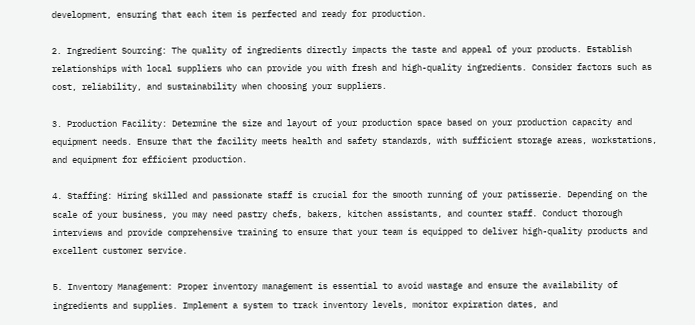development, ensuring that each item is perfected and ready for production.

2. Ingredient Sourcing: The quality of ingredients directly impacts the taste and appeal of your products. Establish relationships with local suppliers who can provide you with fresh and high-quality ingredients. Consider factors such as cost, reliability, and sustainability when choosing your suppliers.

3. Production Facility: Determine the size and layout of your production space based on your production capacity and equipment needs. Ensure that the facility meets health and safety standards, with sufficient storage areas, workstations, and equipment for efficient production.

4. Staffing: Hiring skilled and passionate staff is crucial for the smooth running of your patisserie. Depending on the scale of your business, you may need pastry chefs, bakers, kitchen assistants, and counter staff. Conduct thorough interviews and provide comprehensive training to ensure that your team is equipped to deliver high-quality products and excellent customer service.

5. Inventory Management: Proper inventory management is essential to avoid wastage and ensure the availability of ingredients and supplies. Implement a system to track inventory levels, monitor expiration dates, and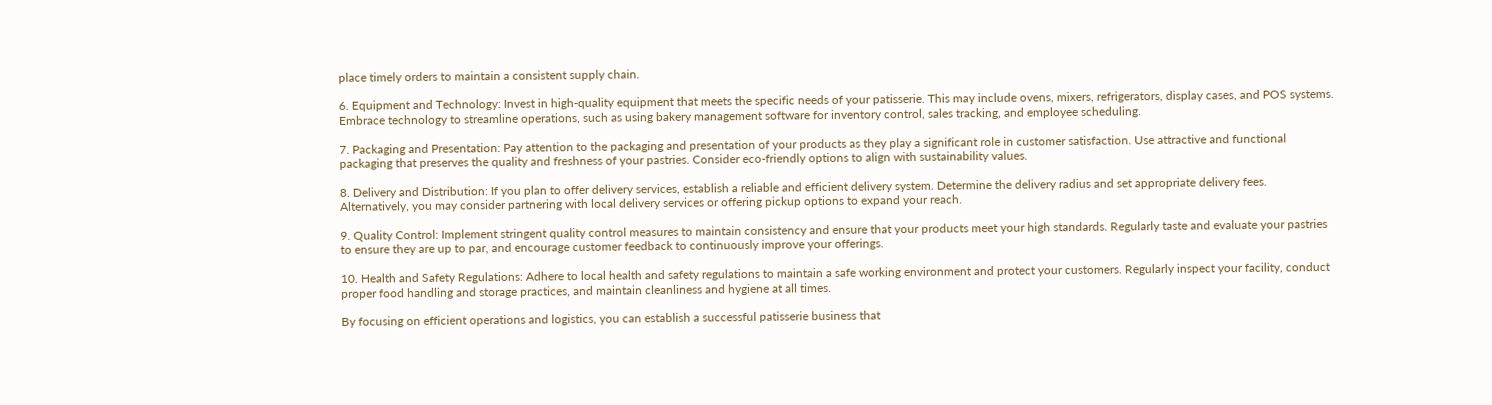place timely orders to maintain a consistent supply chain.

6. Equipment and Technology: Invest in high-quality equipment that meets the specific needs of your patisserie. This may include ovens, mixers, refrigerators, display cases, and POS systems. Embrace technology to streamline operations, such as using bakery management software for inventory control, sales tracking, and employee scheduling.

7. Packaging and Presentation: Pay attention to the packaging and presentation of your products as they play a significant role in customer satisfaction. Use attractive and functional packaging that preserves the quality and freshness of your pastries. Consider eco-friendly options to align with sustainability values.

8. Delivery and Distribution: If you plan to offer delivery services, establish a reliable and efficient delivery system. Determine the delivery radius and set appropriate delivery fees. Alternatively, you may consider partnering with local delivery services or offering pickup options to expand your reach.

9. Quality Control: Implement stringent quality control measures to maintain consistency and ensure that your products meet your high standards. Regularly taste and evaluate your pastries to ensure they are up to par, and encourage customer feedback to continuously improve your offerings.

10. Health and Safety Regulations: Adhere to local health and safety regulations to maintain a safe working environment and protect your customers. Regularly inspect your facility, conduct proper food handling and storage practices, and maintain cleanliness and hygiene at all times.

By focusing on efficient operations and logistics, you can establish a successful patisserie business that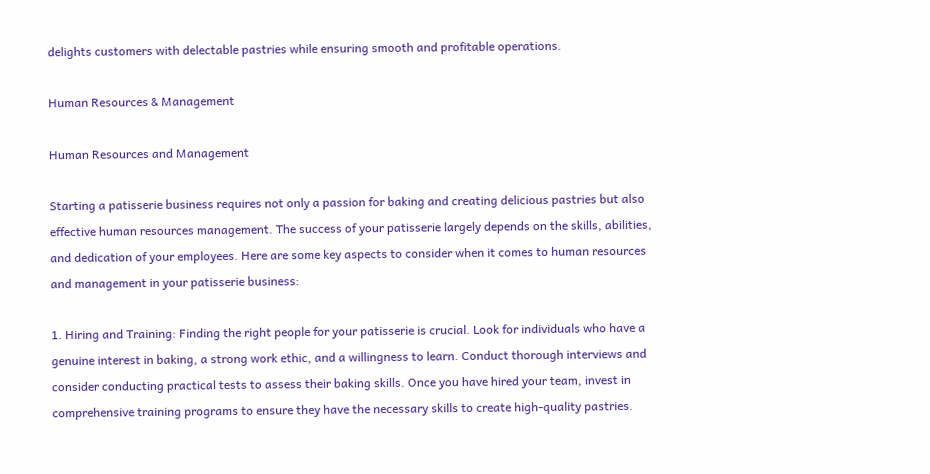delights customers with delectable pastries while ensuring smooth and profitable operations.

Human Resources & Management

Human Resources and Management

Starting a patisserie business requires not only a passion for baking and creating delicious pastries but also effective human resources management. The success of your patisserie largely depends on the skills, abilities, and dedication of your employees. Here are some key aspects to consider when it comes to human resources and management in your patisserie business:

1. Hiring and Training: Finding the right people for your patisserie is crucial. Look for individuals who have a genuine interest in baking, a strong work ethic, and a willingness to learn. Conduct thorough interviews and consider conducting practical tests to assess their baking skills. Once you have hired your team, invest in comprehensive training programs to ensure they have the necessary skills to create high-quality pastries.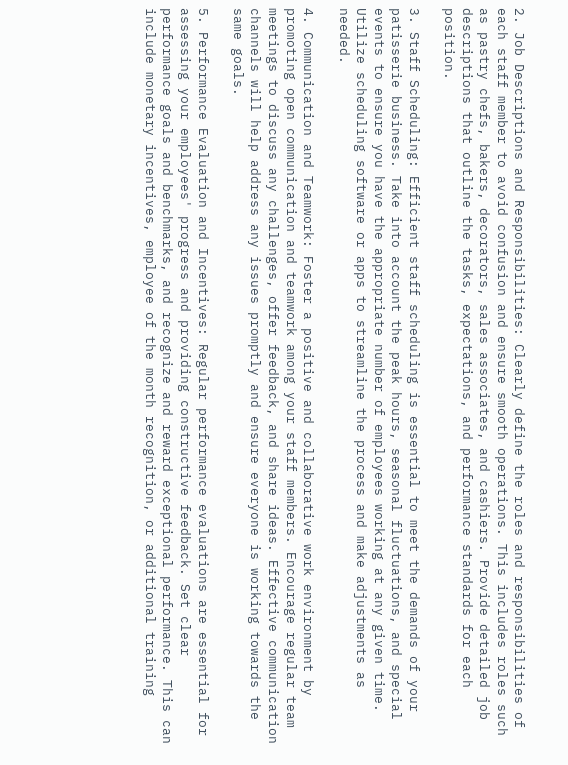2. Job Descriptions and Responsibilities: Clearly define the roles and responsibilities of each staff member to avoid confusion and ensure smooth operations. This includes roles such as pastry chefs, bakers, decorators, sales associates, and cashiers. Provide detailed job descriptions that outline the tasks, expectations, and performance standards for each position.

3. Staff Scheduling: Efficient staff scheduling is essential to meet the demands of your patisserie business. Take into account the peak hours, seasonal fluctuations, and special events to ensure you have the appropriate number of employees working at any given time. Utilize scheduling software or apps to streamline the process and make adjustments as needed.

4. Communication and Teamwork: Foster a positive and collaborative work environment by promoting open communication and teamwork among your staff members. Encourage regular team meetings to discuss any challenges, offer feedback, and share ideas. Effective communication channels will help address any issues promptly and ensure everyone is working towards the same goals.

5. Performance Evaluation and Incentives: Regular performance evaluations are essential for assessing your employees' progress and providing constructive feedback. Set clear performance goals and benchmarks, and recognize and reward exceptional performance. This can include monetary incentives, employee of the month recognition, or additional training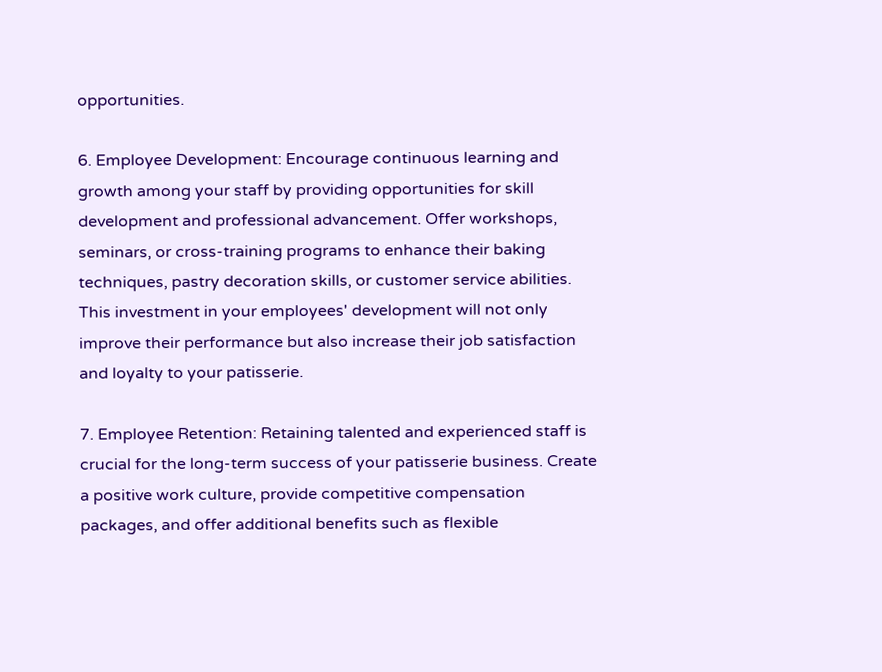opportunities.

6. Employee Development: Encourage continuous learning and growth among your staff by providing opportunities for skill development and professional advancement. Offer workshops, seminars, or cross-training programs to enhance their baking techniques, pastry decoration skills, or customer service abilities. This investment in your employees' development will not only improve their performance but also increase their job satisfaction and loyalty to your patisserie.

7. Employee Retention: Retaining talented and experienced staff is crucial for the long-term success of your patisserie business. Create a positive work culture, provide competitive compensation packages, and offer additional benefits such as flexible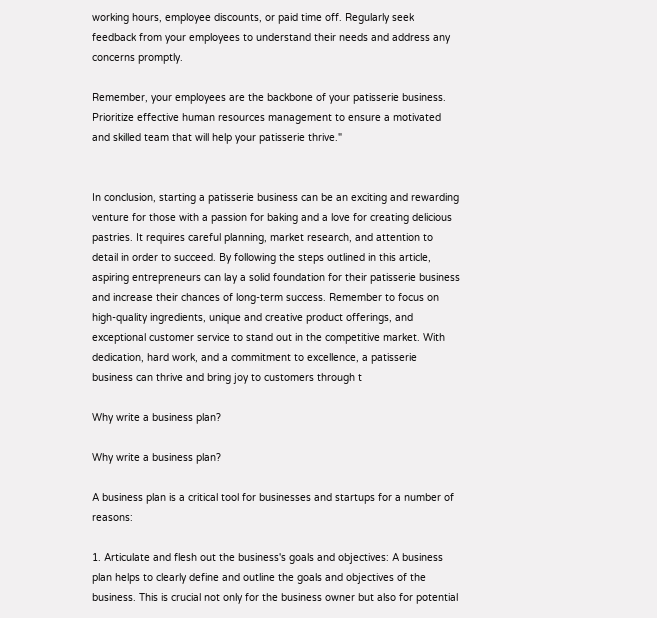working hours, employee discounts, or paid time off. Regularly seek feedback from your employees to understand their needs and address any concerns promptly.

Remember, your employees are the backbone of your patisserie business. Prioritize effective human resources management to ensure a motivated and skilled team that will help your patisserie thrive."


In conclusion, starting a patisserie business can be an exciting and rewarding venture for those with a passion for baking and a love for creating delicious pastries. It requires careful planning, market research, and attention to detail in order to succeed. By following the steps outlined in this article, aspiring entrepreneurs can lay a solid foundation for their patisserie business and increase their chances of long-term success. Remember to focus on high-quality ingredients, unique and creative product offerings, and exceptional customer service to stand out in the competitive market. With dedication, hard work, and a commitment to excellence, a patisserie business can thrive and bring joy to customers through t

Why write a business plan?

Why write a business plan?

A business plan is a critical tool for businesses and startups for a number of reasons:

1. Articulate and flesh out the business's goals and objectives: A business plan helps to clearly define and outline the goals and objectives of the business. This is crucial not only for the business owner but also for potential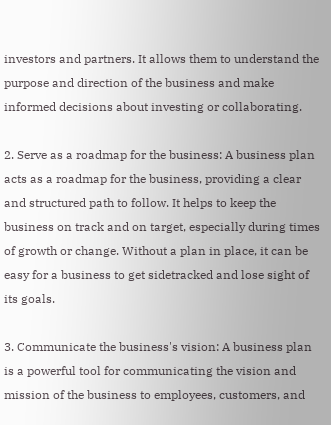investors and partners. It allows them to understand the purpose and direction of the business and make informed decisions about investing or collaborating.

2. Serve as a roadmap for the business: A business plan acts as a roadmap for the business, providing a clear and structured path to follow. It helps to keep the business on track and on target, especially during times of growth or change. Without a plan in place, it can be easy for a business to get sidetracked and lose sight of its goals.

3. Communicate the business's vision: A business plan is a powerful tool for communicating the vision and mission of the business to employees, customers, and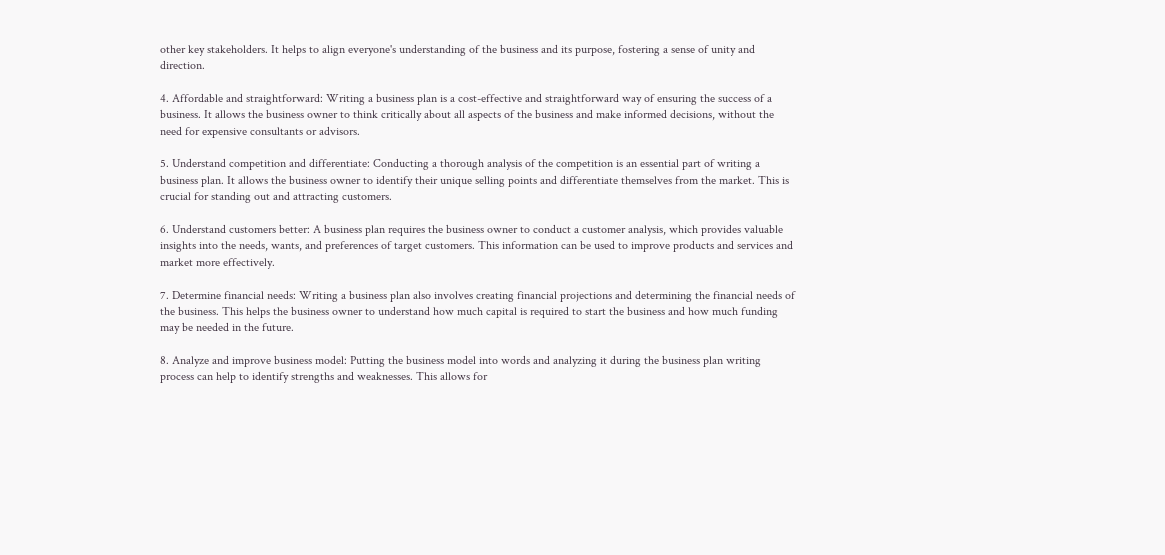other key stakeholders. It helps to align everyone's understanding of the business and its purpose, fostering a sense of unity and direction.

4. Affordable and straightforward: Writing a business plan is a cost-effective and straightforward way of ensuring the success of a business. It allows the business owner to think critically about all aspects of the business and make informed decisions, without the need for expensive consultants or advisors.

5. Understand competition and differentiate: Conducting a thorough analysis of the competition is an essential part of writing a business plan. It allows the business owner to identify their unique selling points and differentiate themselves from the market. This is crucial for standing out and attracting customers.

6. Understand customers better: A business plan requires the business owner to conduct a customer analysis, which provides valuable insights into the needs, wants, and preferences of target customers. This information can be used to improve products and services and market more effectively.

7. Determine financial needs: Writing a business plan also involves creating financial projections and determining the financial needs of the business. This helps the business owner to understand how much capital is required to start the business and how much funding may be needed in the future.

8. Analyze and improve business model: Putting the business model into words and analyzing it during the business plan writing process can help to identify strengths and weaknesses. This allows for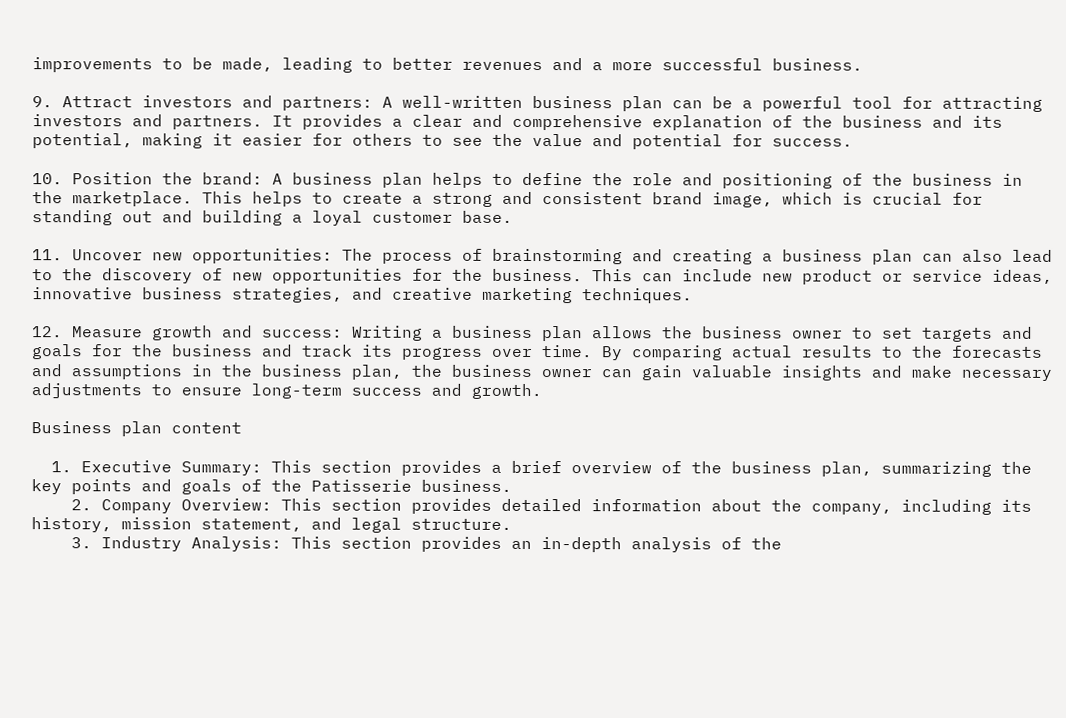improvements to be made, leading to better revenues and a more successful business.

9. Attract investors and partners: A well-written business plan can be a powerful tool for attracting investors and partners. It provides a clear and comprehensive explanation of the business and its potential, making it easier for others to see the value and potential for success.

10. Position the brand: A business plan helps to define the role and positioning of the business in the marketplace. This helps to create a strong and consistent brand image, which is crucial for standing out and building a loyal customer base.

11. Uncover new opportunities: The process of brainstorming and creating a business plan can also lead to the discovery of new opportunities for the business. This can include new product or service ideas, innovative business strategies, and creative marketing techniques.

12. Measure growth and success: Writing a business plan allows the business owner to set targets and goals for the business and track its progress over time. By comparing actual results to the forecasts and assumptions in the business plan, the business owner can gain valuable insights and make necessary adjustments to ensure long-term success and growth.

Business plan content

  1. Executive Summary: This section provides a brief overview of the business plan, summarizing the key points and goals of the Patisserie business.
    2. Company Overview: This section provides detailed information about the company, including its history, mission statement, and legal structure.
    3. Industry Analysis: This section provides an in-depth analysis of the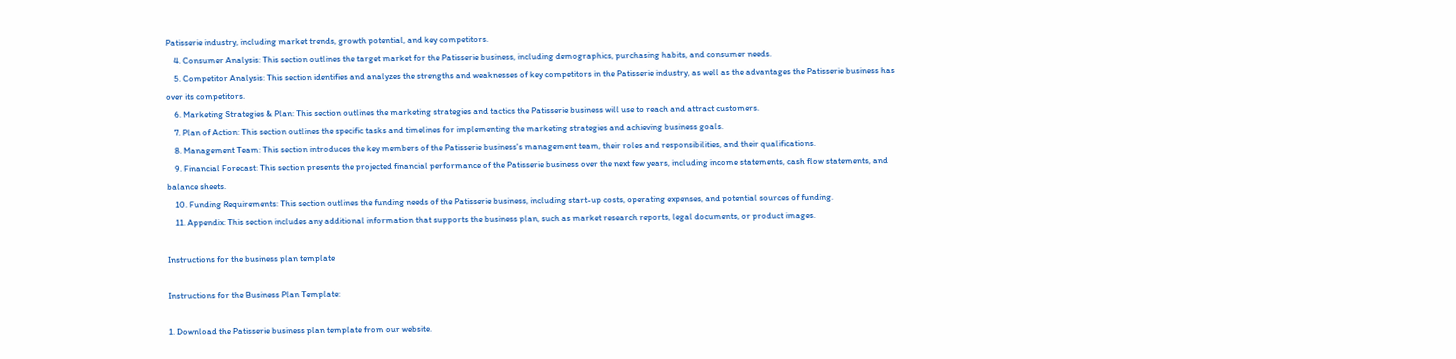Patisserie industry, including market trends, growth potential, and key competitors.
    4. Consumer Analysis: This section outlines the target market for the Patisserie business, including demographics, purchasing habits, and consumer needs.
    5. Competitor Analysis: This section identifies and analyzes the strengths and weaknesses of key competitors in the Patisserie industry, as well as the advantages the Patisserie business has over its competitors.
    6. Marketing Strategies & Plan: This section outlines the marketing strategies and tactics the Patisserie business will use to reach and attract customers.
    7. Plan of Action: This section outlines the specific tasks and timelines for implementing the marketing strategies and achieving business goals.
    8. Management Team: This section introduces the key members of the Patisserie business's management team, their roles and responsibilities, and their qualifications.
    9. Financial Forecast: This section presents the projected financial performance of the Patisserie business over the next few years, including income statements, cash flow statements, and balance sheets.
    10. Funding Requirements: This section outlines the funding needs of the Patisserie business, including start-up costs, operating expenses, and potential sources of funding.
    11. Appendix: This section includes any additional information that supports the business plan, such as market research reports, legal documents, or product images.

Instructions for the business plan template

Instructions for the Business Plan Template:

1. Download the Patisserie business plan template from our website.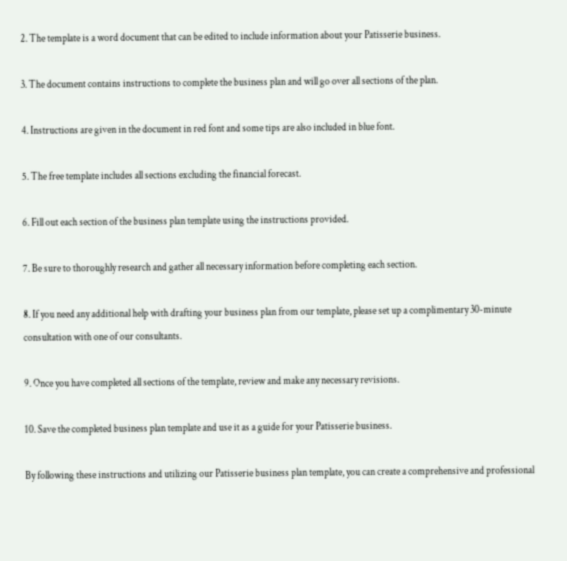2. The template is a word document that can be edited to include information about your Patisserie business.

3. The document contains instructions to complete the business plan and will go over all sections of the plan.

4. Instructions are given in the document in red font and some tips are also included in blue font.

5. The free template includes all sections excluding the financial forecast.

6. Fill out each section of the business plan template using the instructions provided.

7. Be sure to thoroughly research and gather all necessary information before completing each section.

8. If you need any additional help with drafting your business plan from our template, please set up a complimentary 30-minute consultation with one of our consultants.

9. Once you have completed all sections of the template, review and make any necessary revisions.

10. Save the completed business plan template and use it as a guide for your Patisserie business.

By following these instructions and utilizing our Patisserie business plan template, you can create a comprehensive and professional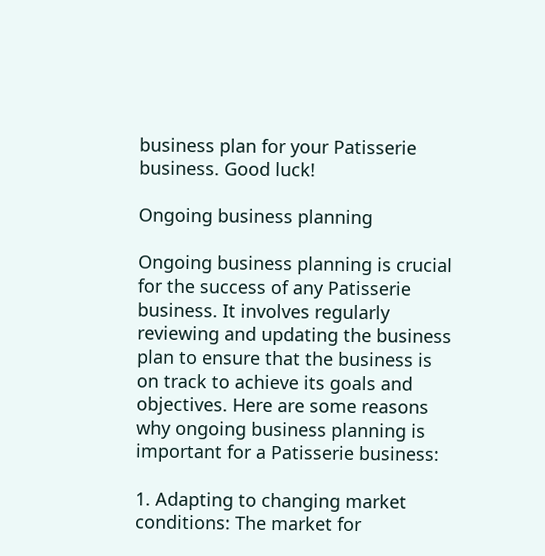business plan for your Patisserie business. Good luck!

Ongoing business planning

Ongoing business planning is crucial for the success of any Patisserie business. It involves regularly reviewing and updating the business plan to ensure that the business is on track to achieve its goals and objectives. Here are some reasons why ongoing business planning is important for a Patisserie business:

1. Adapting to changing market conditions: The market for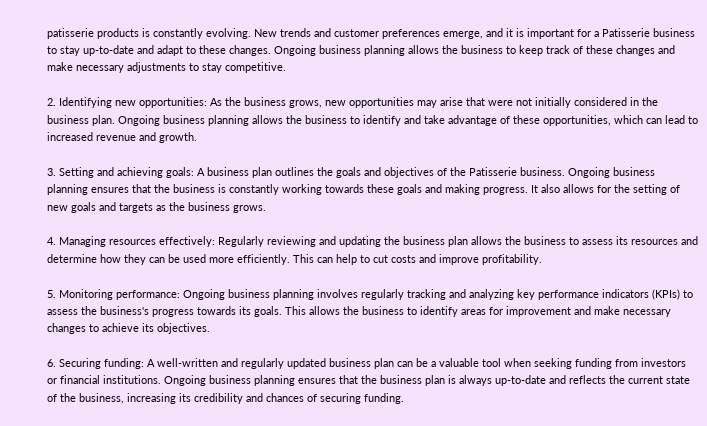patisserie products is constantly evolving. New trends and customer preferences emerge, and it is important for a Patisserie business to stay up-to-date and adapt to these changes. Ongoing business planning allows the business to keep track of these changes and make necessary adjustments to stay competitive.

2. Identifying new opportunities: As the business grows, new opportunities may arise that were not initially considered in the business plan. Ongoing business planning allows the business to identify and take advantage of these opportunities, which can lead to increased revenue and growth.

3. Setting and achieving goals: A business plan outlines the goals and objectives of the Patisserie business. Ongoing business planning ensures that the business is constantly working towards these goals and making progress. It also allows for the setting of new goals and targets as the business grows.

4. Managing resources effectively: Regularly reviewing and updating the business plan allows the business to assess its resources and determine how they can be used more efficiently. This can help to cut costs and improve profitability.

5. Monitoring performance: Ongoing business planning involves regularly tracking and analyzing key performance indicators (KPIs) to assess the business's progress towards its goals. This allows the business to identify areas for improvement and make necessary changes to achieve its objectives.

6. Securing funding: A well-written and regularly updated business plan can be a valuable tool when seeking funding from investors or financial institutions. Ongoing business planning ensures that the business plan is always up-to-date and reflects the current state of the business, increasing its credibility and chances of securing funding.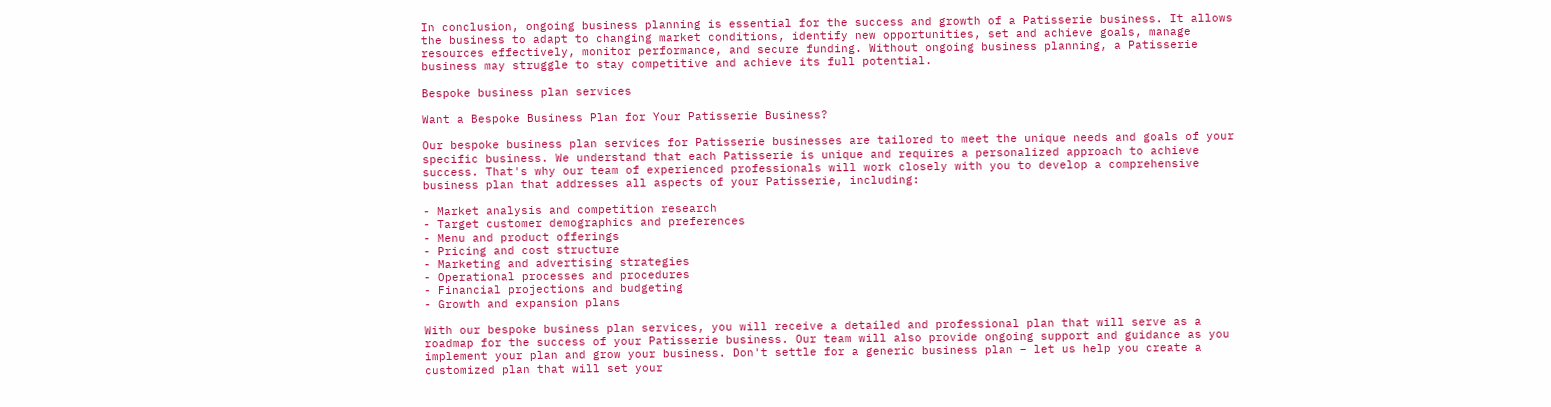In conclusion, ongoing business planning is essential for the success and growth of a Patisserie business. It allows the business to adapt to changing market conditions, identify new opportunities, set and achieve goals, manage resources effectively, monitor performance, and secure funding. Without ongoing business planning, a Patisserie business may struggle to stay competitive and achieve its full potential.

Bespoke business plan services

Want a Bespoke Business Plan for Your Patisserie Business?

Our bespoke business plan services for Patisserie businesses are tailored to meet the unique needs and goals of your specific business. We understand that each Patisserie is unique and requires a personalized approach to achieve success. That's why our team of experienced professionals will work closely with you to develop a comprehensive business plan that addresses all aspects of your Patisserie, including:

- Market analysis and competition research
- Target customer demographics and preferences
- Menu and product offerings
- Pricing and cost structure
- Marketing and advertising strategies
- Operational processes and procedures
- Financial projections and budgeting
- Growth and expansion plans

With our bespoke business plan services, you will receive a detailed and professional plan that will serve as a roadmap for the success of your Patisserie business. Our team will also provide ongoing support and guidance as you implement your plan and grow your business. Don't settle for a generic business plan – let us help you create a customized plan that will set your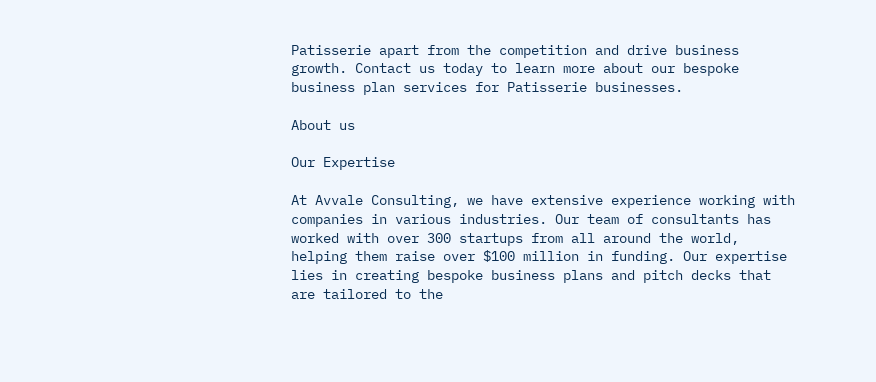Patisserie apart from the competition and drive business growth. Contact us today to learn more about our bespoke business plan services for Patisserie businesses.

About us

Our Expertise

At Avvale Consulting, we have extensive experience working with companies in various industries. Our team of consultants has worked with over 300 startups from all around the world, helping them raise over $100 million in funding. Our expertise lies in creating bespoke business plans and pitch decks that are tailored to the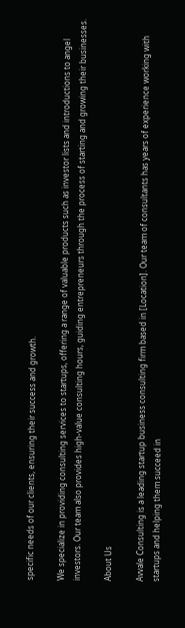specific needs of our clients, ensuring their success and growth.

We specialize in providing consulting services to startups, offering a range of valuable products such as investor lists and introductions to angel investors. Our team also provides high-value consulting hours, guiding entrepreneurs through the process of starting and growing their businesses.

About Us

Avvale Consulting is a leading startup business consulting firm based in [Location]. Our team of consultants has years of experience working with startups and helping them succeed in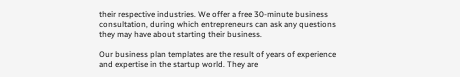their respective industries. We offer a free 30-minute business consultation, during which entrepreneurs can ask any questions they may have about starting their business.

Our business plan templates are the result of years of experience and expertise in the startup world. They are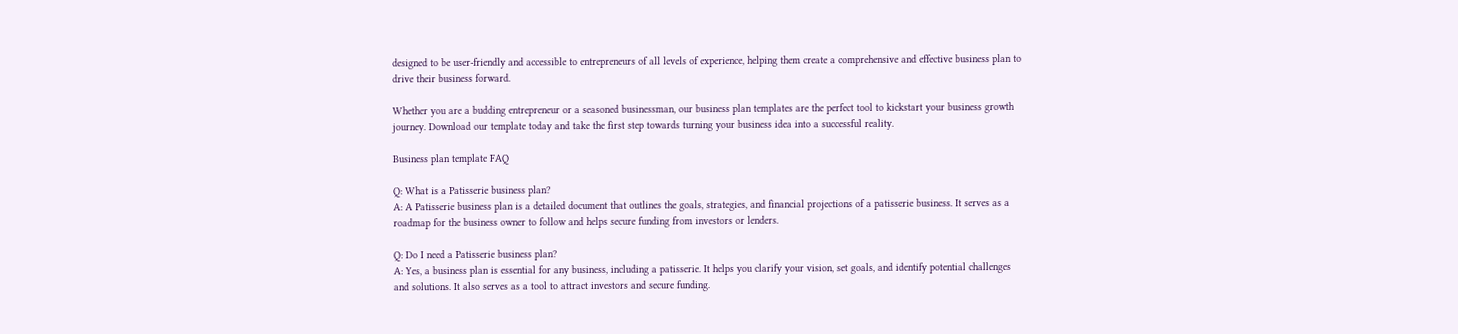designed to be user-friendly and accessible to entrepreneurs of all levels of experience, helping them create a comprehensive and effective business plan to drive their business forward.

Whether you are a budding entrepreneur or a seasoned businessman, our business plan templates are the perfect tool to kickstart your business growth journey. Download our template today and take the first step towards turning your business idea into a successful reality.

Business plan template FAQ

Q: What is a Patisserie business plan?
A: A Patisserie business plan is a detailed document that outlines the goals, strategies, and financial projections of a patisserie business. It serves as a roadmap for the business owner to follow and helps secure funding from investors or lenders.

Q: Do I need a Patisserie business plan?
A: Yes, a business plan is essential for any business, including a patisserie. It helps you clarify your vision, set goals, and identify potential challenges and solutions. It also serves as a tool to attract investors and secure funding.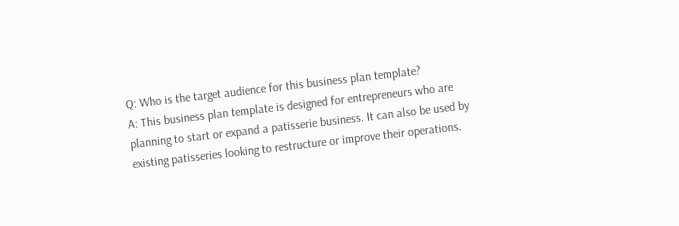Q: Who is the target audience for this business plan template?
A: This business plan template is designed for entrepreneurs who are planning to start or expand a patisserie business. It can also be used by existing patisseries looking to restructure or improve their operations.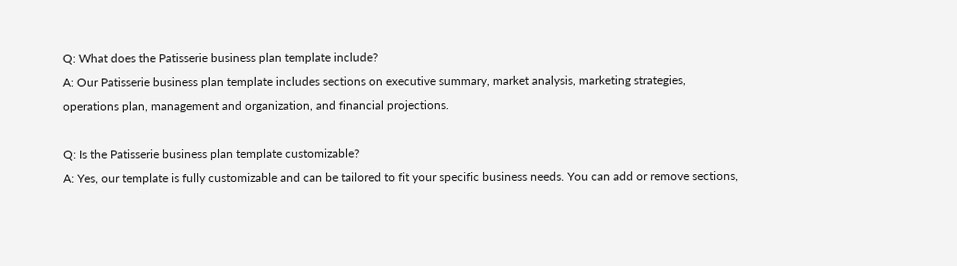Q: What does the Patisserie business plan template include?
A: Our Patisserie business plan template includes sections on executive summary, market analysis, marketing strategies, operations plan, management and organization, and financial projections.

Q: Is the Patisserie business plan template customizable?
A: Yes, our template is fully customizable and can be tailored to fit your specific business needs. You can add or remove sections,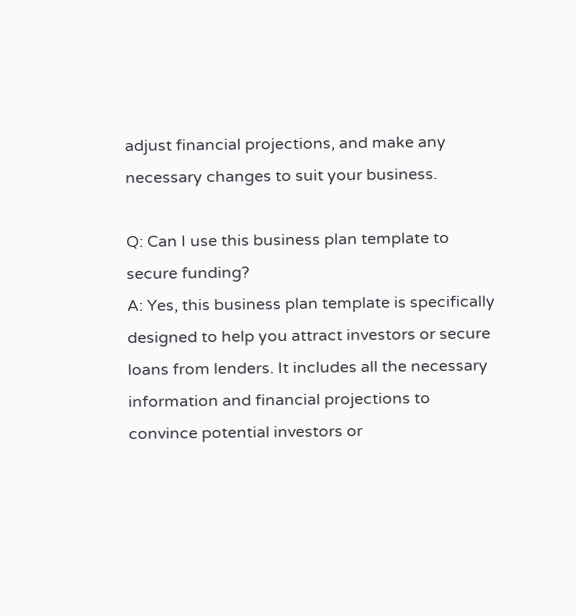adjust financial projections, and make any necessary changes to suit your business.

Q: Can I use this business plan template to secure funding?
A: Yes, this business plan template is specifically designed to help you attract investors or secure loans from lenders. It includes all the necessary information and financial projections to convince potential investors or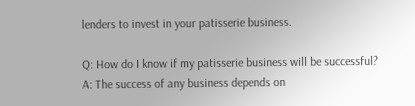lenders to invest in your patisserie business.

Q: How do I know if my patisserie business will be successful?
A: The success of any business depends on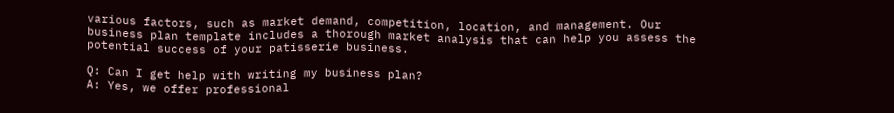various factors, such as market demand, competition, location, and management. Our business plan template includes a thorough market analysis that can help you assess the potential success of your patisserie business.

Q: Can I get help with writing my business plan?
A: Yes, we offer professional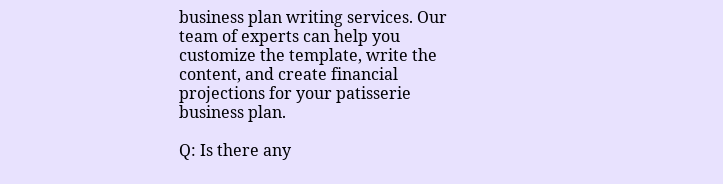business plan writing services. Our team of experts can help you customize the template, write the content, and create financial projections for your patisserie business plan.

Q: Is there any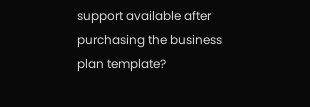support available after purchasing the business plan template?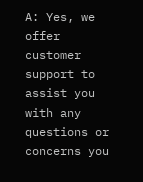A: Yes, we offer customer support to assist you with any questions or concerns you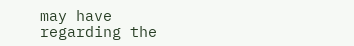may have regarding the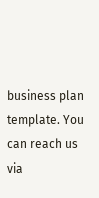business plan template. You can reach us via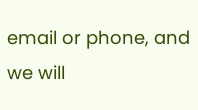email or phone, and we will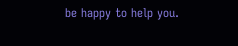be happy to help you.